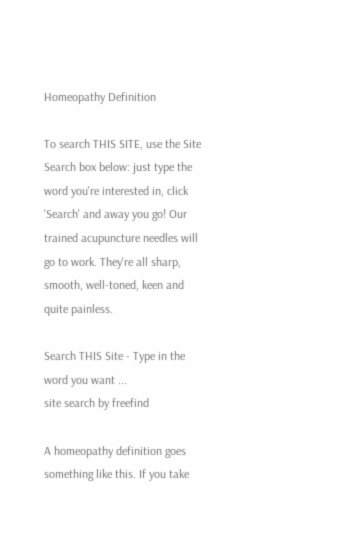Homeopathy Definition

To search THIS SITE, use the Site Search box below: just type the word you're interested in, click 'Search' and away you go! Our trained acupuncture needles will go to work. They're all sharp, smooth, well-toned, keen and quite painless.

Search THIS Site - Type in the word you want ...
site search by freefind

A homeopathy definition goes something like this. If you take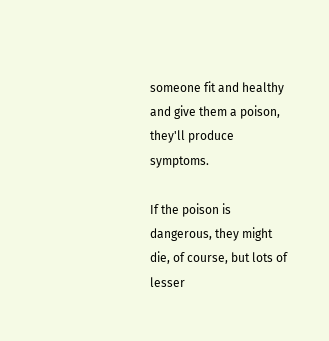someone fit and healthy and give them a poison, they'll produce symptoms.

If the poison is dangerous, they might die, of course, but lots of lesser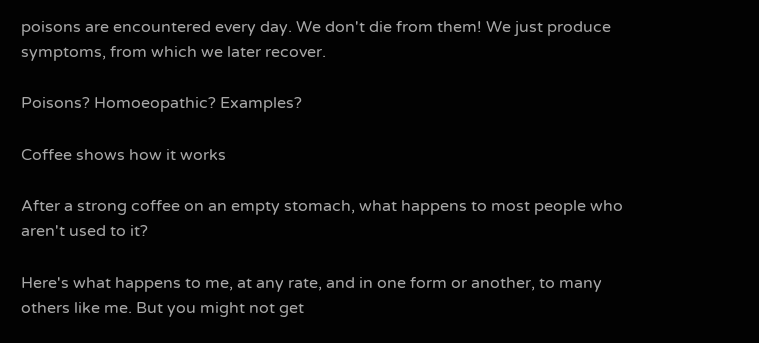poisons are encountered every day. We don't die from them! We just produce symptoms, from which we later recover.

Poisons? Homoeopathic? Examples?

Coffee shows how it works

After a strong coffee on an empty stomach, what happens to most people who aren't used to it?

Here's what happens to me, at any rate, and in one form or another, to many others like me. But you might not get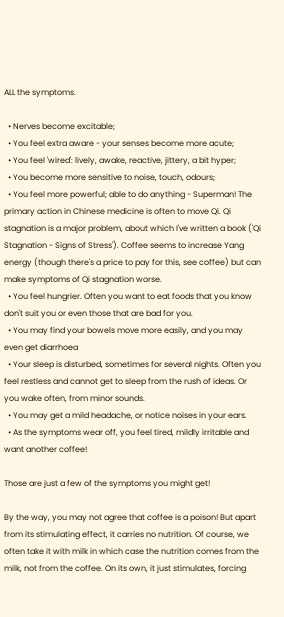ALL the symptoms.

  • Nerves become excitable;
  • You feel extra aware - your senses become more acute;
  • You feel 'wired': lively, awake, reactive, jittery, a bit hyper;
  • You become more sensitive to noise, touch, odours;
  • You feel more powerful; able to do anything - Superman! The primary action in Chinese medicine is often to move Qi. Qi stagnation is a major problem, about which I've written a book ('Qi Stagnation - Signs of Stress'). Coffee seems to increase Yang energy (though there's a price to pay for this, see coffee) but can make symptoms of Qi stagnation worse.
  • You feel hungrier. Often you want to eat foods that you know don't suit you or even those that are bad for you.
  • You may find your bowels move more easily, and you may even get diarrhoea
  • Your sleep is disturbed, sometimes for several nights. Often you feel restless and cannot get to sleep from the rush of ideas. Or you wake often, from minor sounds.
  • You may get a mild headache, or notice noises in your ears.
  • As the symptoms wear off, you feel tired, mildly irritable and want another coffee!

Those are just a few of the symptoms you might get!

By the way, you may not agree that coffee is a poison! But apart from its stimulating effect, it carries no nutrition. Of course, we often take it with milk in which case the nutrition comes from the milk, not from the coffee. On its own, it just stimulates, forcing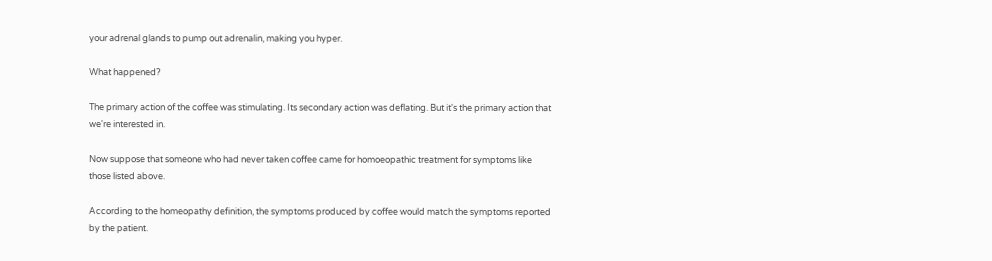your adrenal glands to pump out adrenalin, making you hyper.

What happened?

The primary action of the coffee was stimulating. Its secondary action was deflating. But it's the primary action that we're interested in.

Now suppose that someone who had never taken coffee came for homoeopathic treatment for symptoms like those listed above.

According to the homeopathy definition, the symptoms produced by coffee would match the symptoms reported by the patient.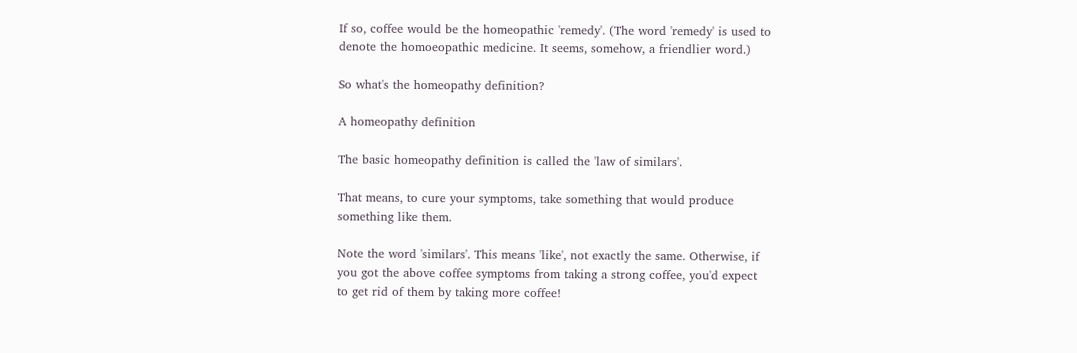If so, coffee would be the homeopathic 'remedy'. (The word 'remedy' is used to denote the homoeopathic medicine. It seems, somehow, a friendlier word.)

So what's the homeopathy definition?

A homeopathy definition

The basic homeopathy definition is called the 'law of similars'.

That means, to cure your symptoms, take something that would produce something like them.

Note the word 'similars'. This means 'like', not exactly the same. Otherwise, if you got the above coffee symptoms from taking a strong coffee, you'd expect to get rid of them by taking more coffee!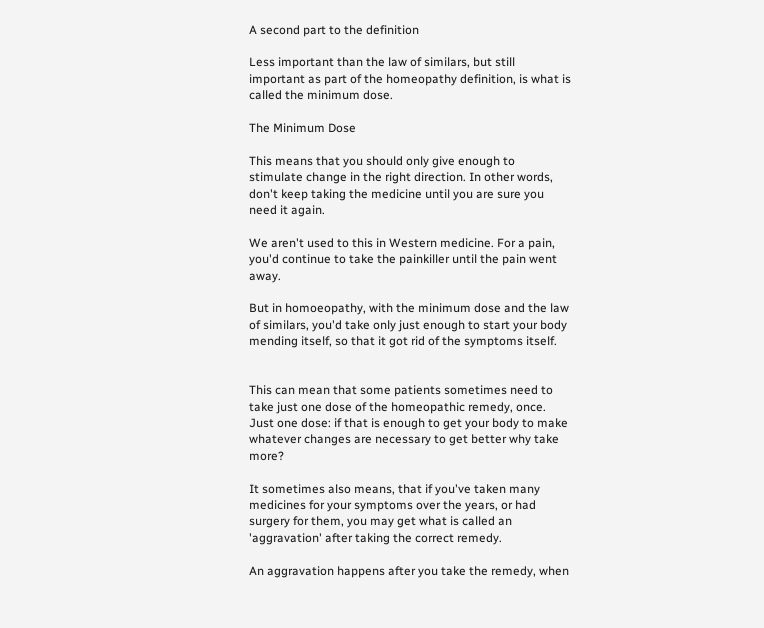A second part to the definition

Less important than the law of similars, but still important as part of the homeopathy definition, is what is called the minimum dose.

The Minimum Dose

This means that you should only give enough to stimulate change in the right direction. In other words, don't keep taking the medicine until you are sure you need it again.

We aren't used to this in Western medicine. For a pain, you'd continue to take the painkiller until the pain went away.

But in homoeopathy, with the minimum dose and the law of similars, you'd take only just enough to start your body mending itself, so that it got rid of the symptoms itself.


This can mean that some patients sometimes need to take just one dose of the homeopathic remedy, once. Just one dose: if that is enough to get your body to make whatever changes are necessary to get better why take more?

It sometimes also means, that if you've taken many medicines for your symptoms over the years, or had surgery for them, you may get what is called an 'aggravation' after taking the correct remedy.

An aggravation happens after you take the remedy, when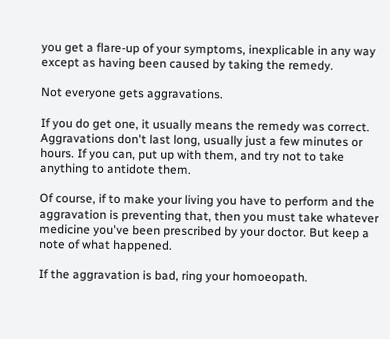you get a flare-up of your symptoms, inexplicable in any way except as having been caused by taking the remedy.

Not everyone gets aggravations.

If you do get one, it usually means the remedy was correct. Aggravations don't last long, usually just a few minutes or hours. If you can, put up with them, and try not to take anything to antidote them.

Of course, if to make your living you have to perform and the aggravation is preventing that, then you must take whatever medicine you've been prescribed by your doctor. But keep a note of what happened.

If the aggravation is bad, ring your homoeopath.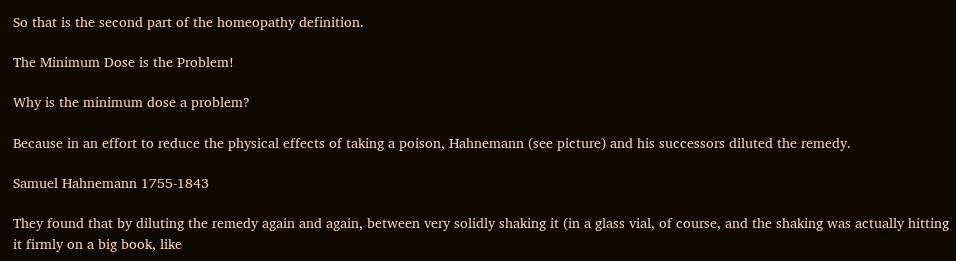So that is the second part of the homeopathy definition.

The Minimum Dose is the Problem!

Why is the minimum dose a problem?

Because in an effort to reduce the physical effects of taking a poison, Hahnemann (see picture) and his successors diluted the remedy.

Samuel Hahnemann 1755-1843

They found that by diluting the remedy again and again, between very solidly shaking it (in a glass vial, of course, and the shaking was actually hitting it firmly on a big book, like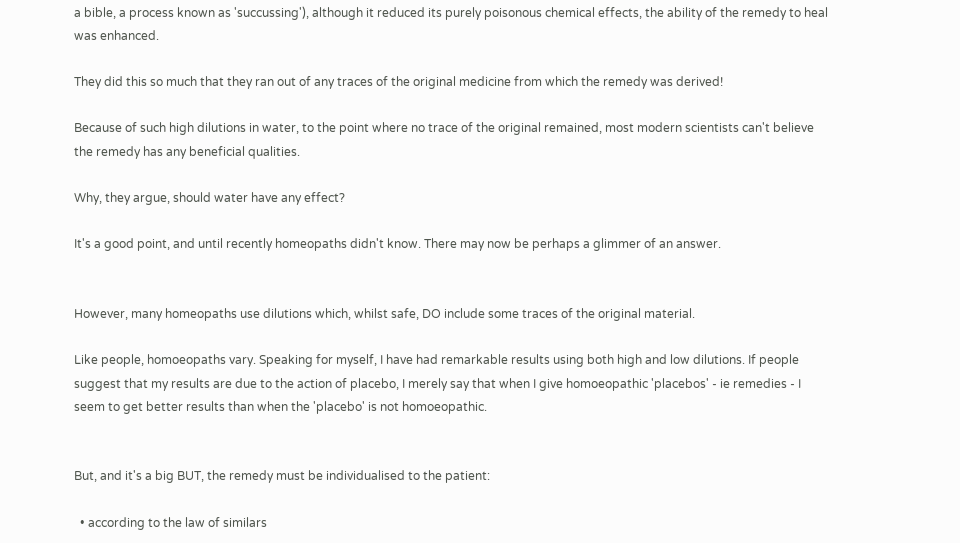a bible, a process known as 'succussing'), although it reduced its purely poisonous chemical effects, the ability of the remedy to heal was enhanced.

They did this so much that they ran out of any traces of the original medicine from which the remedy was derived!

Because of such high dilutions in water, to the point where no trace of the original remained, most modern scientists can't believe the remedy has any beneficial qualities.

Why, they argue, should water have any effect?

It's a good point, and until recently homeopaths didn't know. There may now be perhaps a glimmer of an answer.


However, many homeopaths use dilutions which, whilst safe, DO include some traces of the original material.

Like people, homoeopaths vary. Speaking for myself, I have had remarkable results using both high and low dilutions. If people suggest that my results are due to the action of placebo, I merely say that when I give homoeopathic 'placebos' - ie remedies - I seem to get better results than when the 'placebo' is not homoeopathic.


But, and it's a big BUT, the remedy must be individualised to the patient:

  • according to the law of similars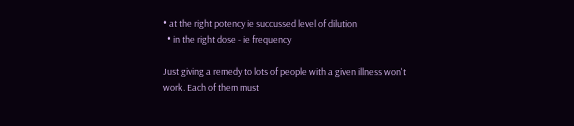• at the right potency ie succussed level of dilution
  • in the right dose - ie frequency

Just giving a remedy to lots of people with a given illness won't work. Each of them must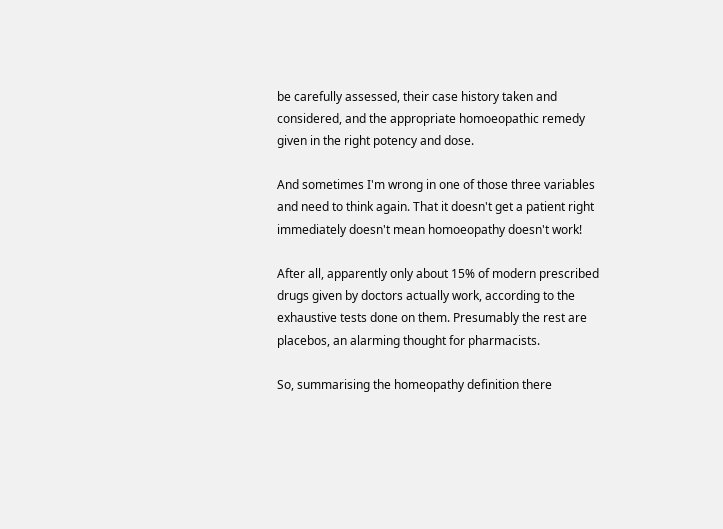be carefully assessed, their case history taken and considered, and the appropriate homoeopathic remedy given in the right potency and dose.

And sometimes I'm wrong in one of those three variables and need to think again. That it doesn't get a patient right immediately doesn't mean homoeopathy doesn't work!

After all, apparently only about 15% of modern prescribed drugs given by doctors actually work, according to the exhaustive tests done on them. Presumably the rest are placebos, an alarming thought for pharmacists.

So, summarising the homeopathy definition there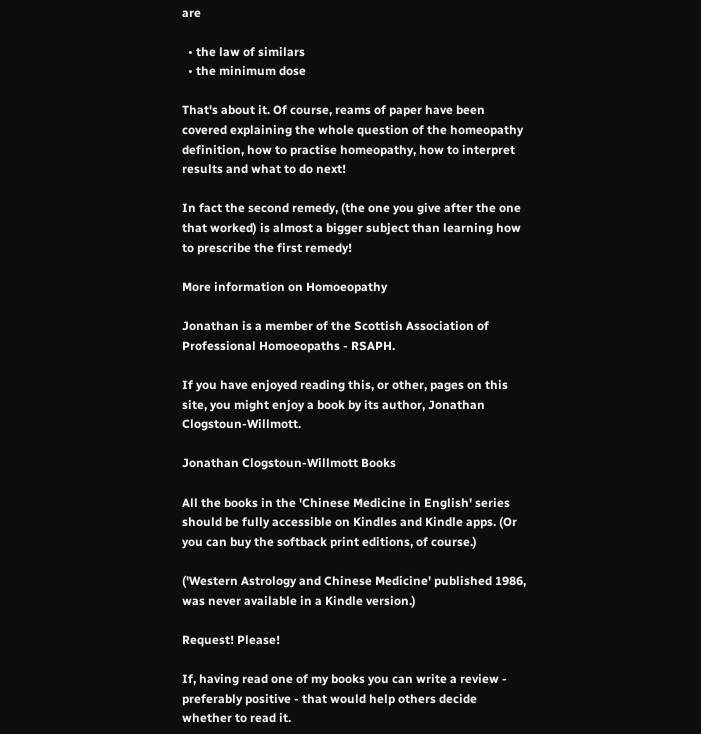are

  • the law of similars
  • the minimum dose

That's about it. Of course, reams of paper have been covered explaining the whole question of the homeopathy definition, how to practise homeopathy, how to interpret results and what to do next!

In fact the second remedy, (the one you give after the one that worked) is almost a bigger subject than learning how to prescribe the first remedy!

More information on Homoeopathy

Jonathan is a member of the Scottish Association of Professional Homoeopaths - RSAPH.

If you have enjoyed reading this, or other, pages on this site, you might enjoy a book by its author, Jonathan Clogstoun-Willmott.

Jonathan Clogstoun-Willmott Books

All the books in the 'Chinese Medicine in English' series should be fully accessible on Kindles and Kindle apps. (Or you can buy the softback print editions, of course.)

('Western Astrology and Chinese Medicine' published 1986, was never available in a Kindle version.)

Request! Please!

If, having read one of my books you can write a review - preferably positive - that would help others decide whether to read it.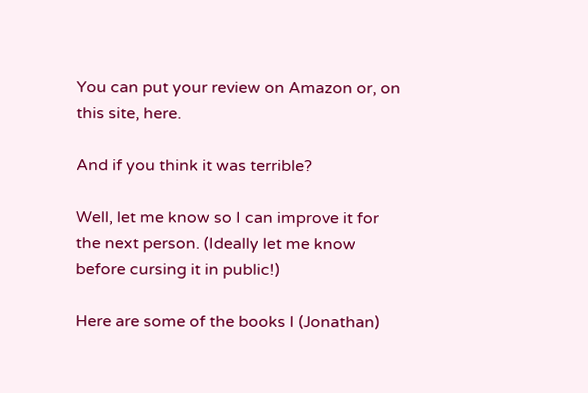You can put your review on Amazon or, on this site, here.

And if you think it was terrible?

Well, let me know so I can improve it for the next person. (Ideally let me know before cursing it in public!)

Here are some of the books I (Jonathan)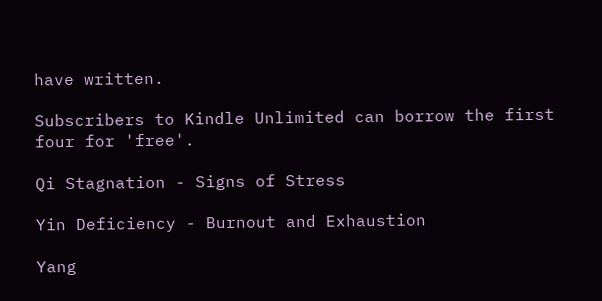have written.

Subscribers to Kindle Unlimited can borrow the first four for 'free'.

Qi Stagnation - Signs of Stress

Yin Deficiency - Burnout and Exhaustion

Yang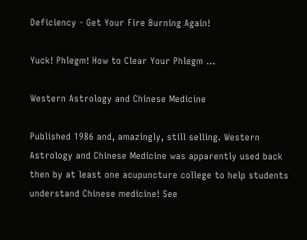Deficiency - Get Your Fire Burning Again!

Yuck! Phlegm! How to Clear Your Phlegm ...

Western Astrology and Chinese Medicine

Published 1986 and, amazingly, still selling. Western Astrology and Chinese Medicine was apparently used back then by at least one acupuncture college to help students understand Chinese medicine! See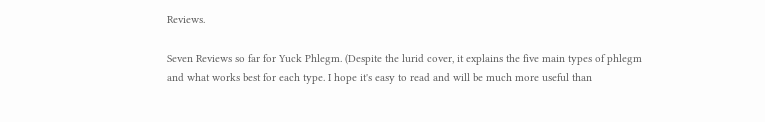Reviews.

Seven Reviews so far for Yuck Phlegm. (Despite the lurid cover, it explains the five main types of phlegm and what works best for each type. I hope it's easy to read and will be much more useful than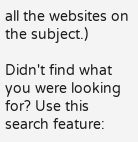all the websites on the subject.)

Didn't find what you were looking for? Use this search feature: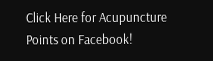Click Here for Acupuncture Points on Facebook!